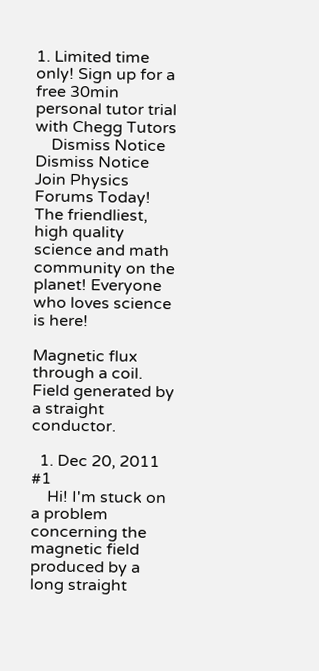1. Limited time only! Sign up for a free 30min personal tutor trial with Chegg Tutors
    Dismiss Notice
Dismiss Notice
Join Physics Forums Today!
The friendliest, high quality science and math community on the planet! Everyone who loves science is here!

Magnetic flux through a coil. Field generated by a straight conductor.

  1. Dec 20, 2011 #1
    Hi! I'm stuck on a problem concerning the magnetic field produced by a long straight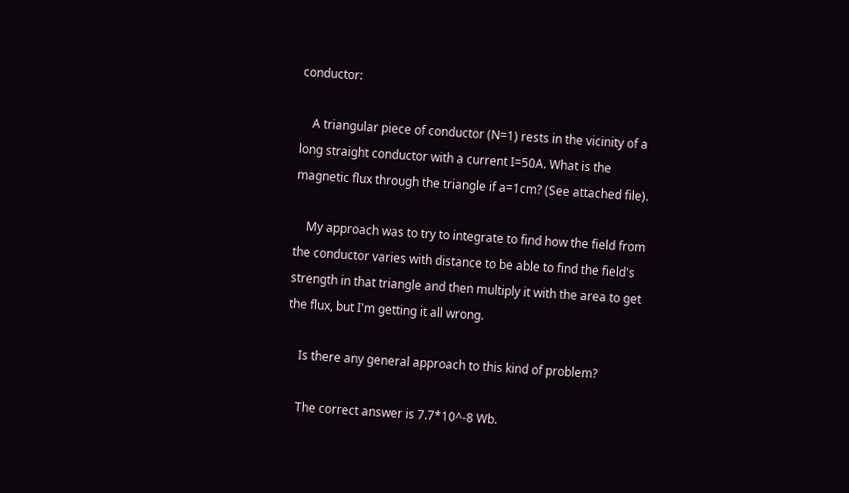conductor:

    A triangular piece of conductor (N=1) rests in the vicinity of a long straight conductor with a current I=50A. What is the magnetic flux through the triangle if a=1cm? (See attached file).

    My approach was to try to integrate to find how the field from the conductor varies with distance to be able to find the field's strength in that triangle and then multiply it with the area to get the flux, but I'm getting it all wrong.

    Is there any general approach to this kind of problem?

    The correct answer is 7.7*10^-8 Wb.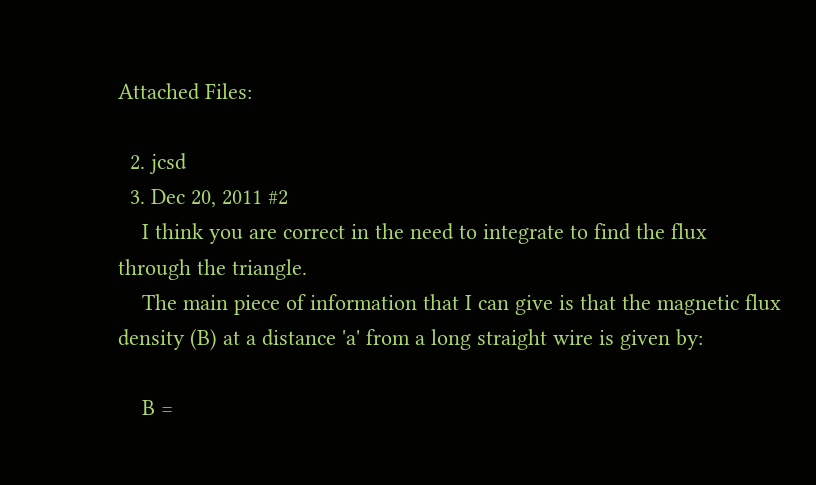Attached Files:

  2. jcsd
  3. Dec 20, 2011 #2
    I think you are correct in the need to integrate to find the flux through the triangle.
    The main piece of information that I can give is that the magnetic flux density (B) at a distance 'a' from a long straight wire is given by:

    B =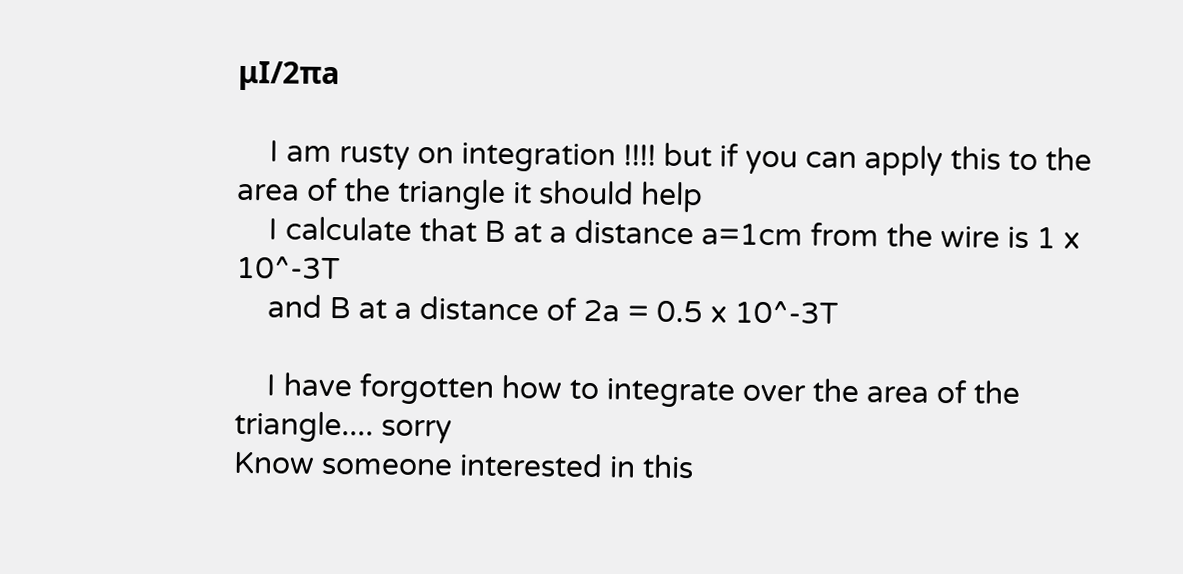μI/2πa

    I am rusty on integration !!!! but if you can apply this to the area of the triangle it should help
    I calculate that B at a distance a=1cm from the wire is 1 x 10^-3T
    and B at a distance of 2a = 0.5 x 10^-3T

    I have forgotten how to integrate over the area of the triangle.... sorry
Know someone interested in this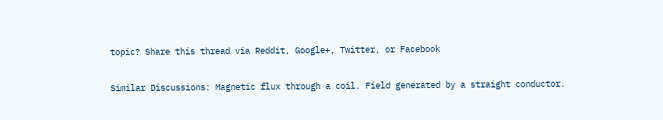topic? Share this thread via Reddit, Google+, Twitter, or Facebook

Similar Discussions: Magnetic flux through a coil. Field generated by a straight conductor.